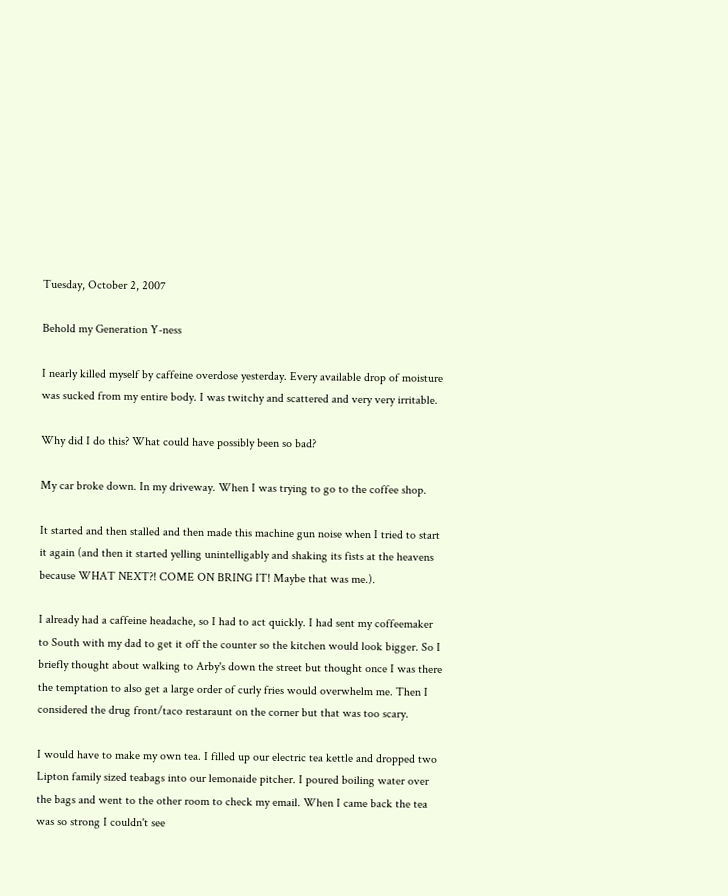Tuesday, October 2, 2007

Behold my Generation Y-ness

I nearly killed myself by caffeine overdose yesterday. Every available drop of moisture was sucked from my entire body. I was twitchy and scattered and very very irritable.

Why did I do this? What could have possibly been so bad?

My car broke down. In my driveway. When I was trying to go to the coffee shop.

It started and then stalled and then made this machine gun noise when I tried to start it again (and then it started yelling unintelligably and shaking its fists at the heavens because WHAT NEXT?! COME ON BRING IT! Maybe that was me.).

I already had a caffeine headache, so I had to act quickly. I had sent my coffeemaker to South with my dad to get it off the counter so the kitchen would look bigger. So I briefly thought about walking to Arby's down the street but thought once I was there the temptation to also get a large order of curly fries would overwhelm me. Then I considered the drug front/taco restaraunt on the corner but that was too scary.

I would have to make my own tea. I filled up our electric tea kettle and dropped two Lipton family sized teabags into our lemonaide pitcher. I poured boiling water over the bags and went to the other room to check my email. When I came back the tea was so strong I couldn't see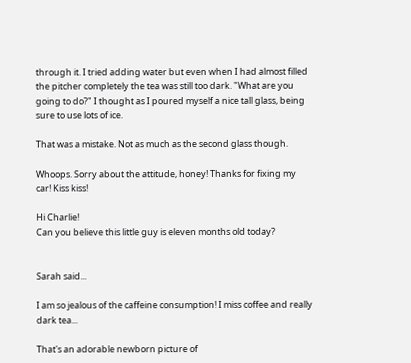through it. I tried adding water but even when I had almost filled the pitcher completely the tea was still too dark. "What are you going to do?" I thought as I poured myself a nice tall glass, being sure to use lots of ice.

That was a mistake. Not as much as the second glass though.

Whoops. Sorry about the attitude, honey! Thanks for fixing my car! Kiss kiss!

Hi Charlie!
Can you believe this little guy is eleven months old today?


Sarah said...

I am so jealous of the caffeine consumption! I miss coffee and really dark tea...

That's an adorable newborn picture of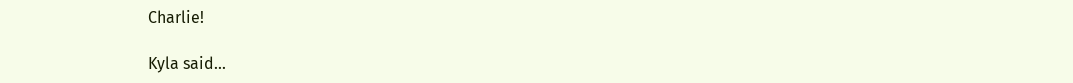Charlie!

Kyla said...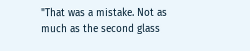"That was a mistake. Not as much as the second glass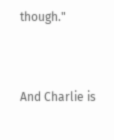though."


And Charlie is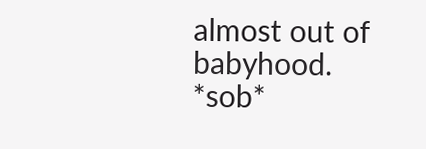almost out of babyhood. *sob*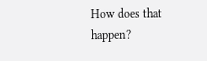How does that happen?